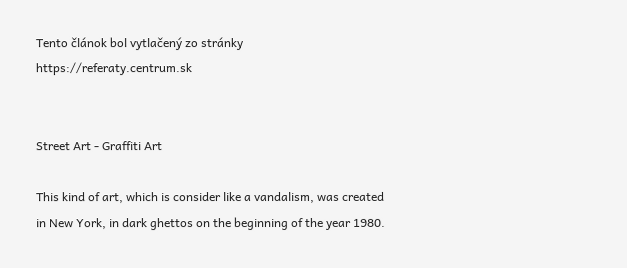Tento článok bol vytlačený zo stránky https://referaty.centrum.sk


Street Art - Graffiti Art

This kind of art, which is consider like a vandalism, was created in New York, in dark ghettos on the beginning of the year 1980.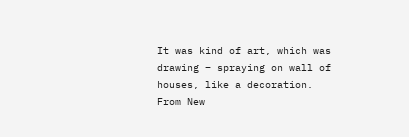It was kind of art, which was drawing – spraying on wall of houses, like a decoration. From New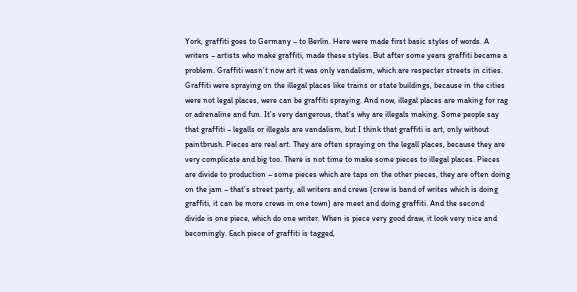York, graffiti goes to Germany – to Berlin. Here were made first basic styles of words. A writers – artists who make graffiti, made these styles. But after some years graffiti became a problem. Graffiti wasn’t now art it was only vandalism, which are respecter streets in cities. Graffiti were spraying on the illegal places like trains or state buildings, because in the cities were not legal places, were can be graffiti spraying. And now, illegal places are making for rag or adrenaline and fun. It’s very dangerous, that’s why are illegals making. Some people say that graffiti – legalls or illegals are vandalism, but I think that graffiti is art, only without paintbrush. Pieces are real art. They are often spraying on the legall places, because they are very complicate and big too. There is not time to make some pieces to illegal places. Pieces are divide to production – some pieces which are taps on the other pieces, they are often doing on the jam – that’s street party, all writers and crews (crew is band of writes which is doing graffiti, it can be more crews in one town) are meet and doing graffiti. And the second
divide is one piece, which do one writer. When is piece very good draw, it look very nice and becomingly. Each piece of graffiti is tagged,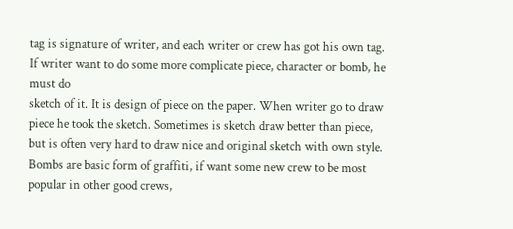tag is signature of writer, and each writer or crew has got his own tag. If writer want to do some more complicate piece, character or bomb, he must do
sketch of it. It is design of piece on the paper. When writer go to draw piece he took the sketch. Sometimes is sketch draw better than piece, but is often very hard to draw nice and original sketch with own style. Bombs are basic form of graffiti, if want some new crew to be most popular in other good crews,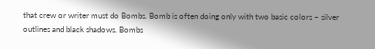that crew or writer must do Bombs. Bomb is often doing only with two basic colors – silver outlines and black shadows. Bombs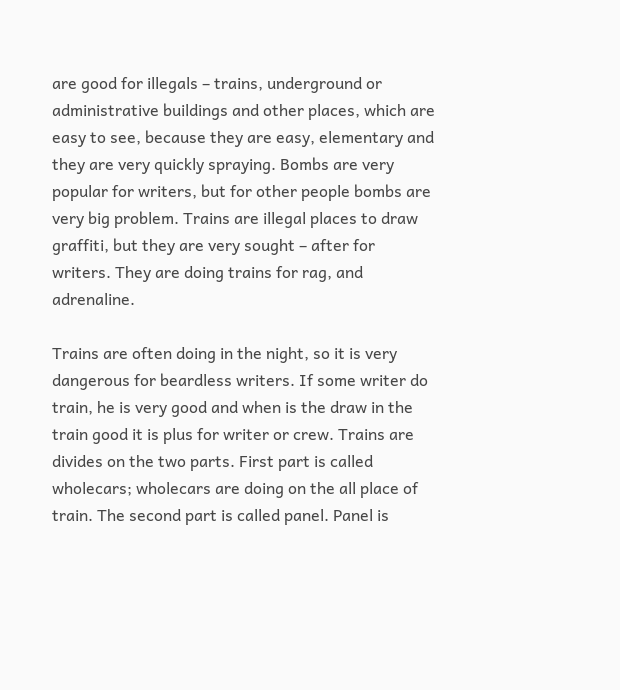are good for illegals – trains, underground or administrative buildings and other places, which are easy to see, because they are easy, elementary and they are very quickly spraying. Bombs are very popular for writers, but for other people bombs are very big problem. Trains are illegal places to draw graffiti, but they are very sought – after for writers. They are doing trains for rag, and adrenaline.

Trains are often doing in the night, so it is very dangerous for beardless writers. If some writer do train, he is very good and when is the draw in the train good it is plus for writer or crew. Trains are divides on the two parts. First part is called wholecars; wholecars are doing on the all place of train. The second part is called panel. Panel is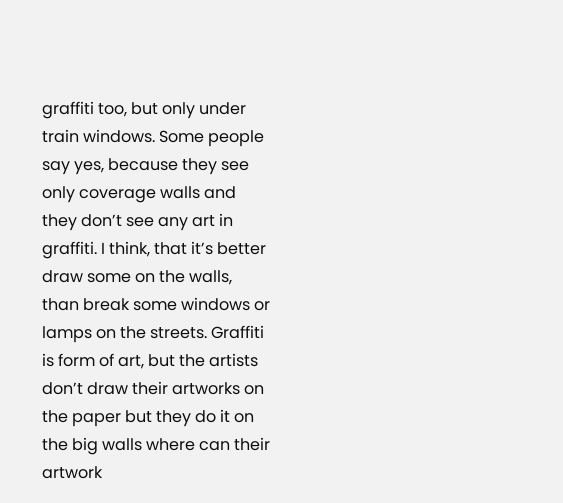graffiti too, but only under train windows. Some people say yes, because they see only coverage walls and they don’t see any art in graffiti. I think, that it’s better draw some on the walls, than break some windows or lamps on the streets. Graffiti is form of art, but the artists don’t draw their artworks on the paper but they do it on the big walls where can their artwork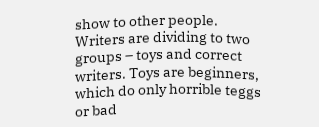show to other people. Writers are dividing to two groups – toys and correct writers. Toys are beginners, which do only horrible teggs or bad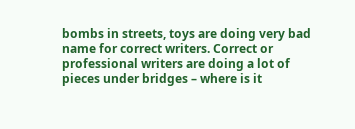bombs in streets, toys are doing very bad name for correct writers. Correct or professional writers are doing a lot of pieces under bridges – where is it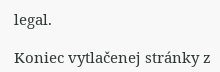legal.

Koniec vytlačenej stránky z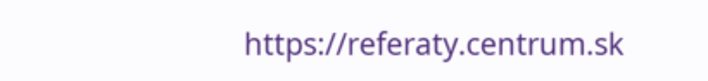https://referaty.centrum.sk